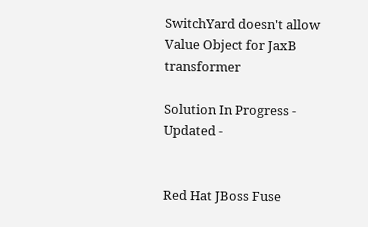SwitchYard doesn't allow Value Object for JaxB transformer

Solution In Progress - Updated -


Red Hat JBoss Fuse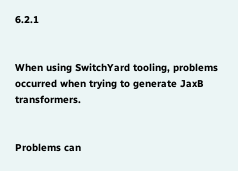6.2.1


When using SwitchYard tooling, problems occurred when trying to generate JaxB transformers.


Problems can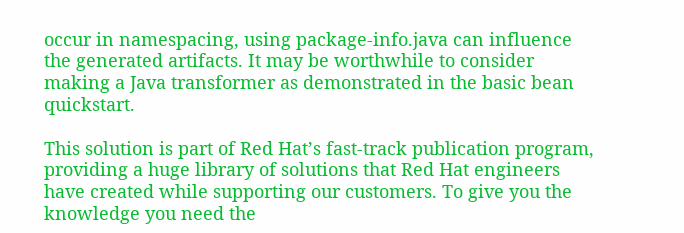occur in namespacing, using package-info.java can influence the generated artifacts. It may be worthwhile to consider making a Java transformer as demonstrated in the basic bean quickstart.

This solution is part of Red Hat’s fast-track publication program, providing a huge library of solutions that Red Hat engineers have created while supporting our customers. To give you the knowledge you need the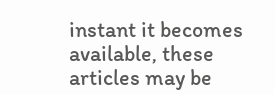instant it becomes available, these articles may be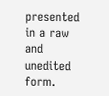presented in a raw and unedited form.